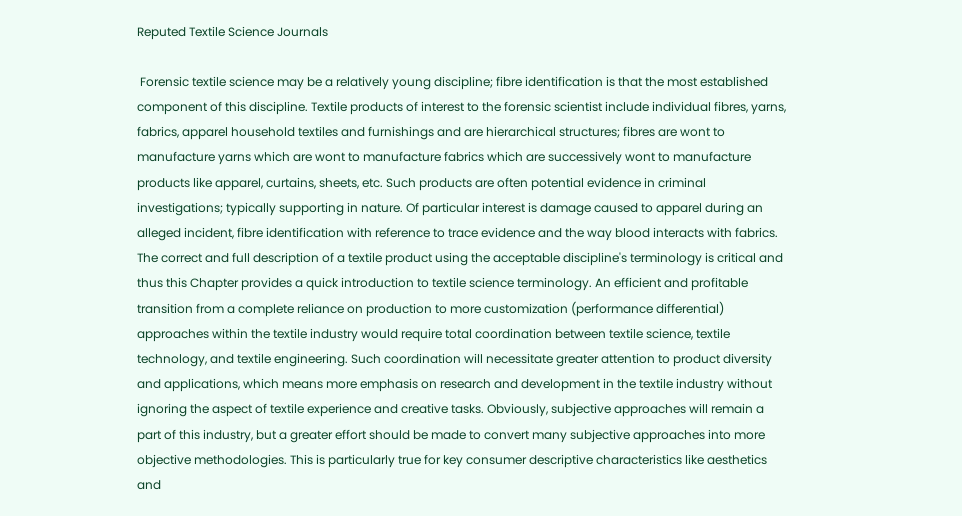Reputed Textile Science Journals

 Forensic textile science may be a relatively young discipline; fibre identification is that the most established component of this discipline. Textile products of interest to the forensic scientist include individual fibres, yarns, fabrics, apparel household textiles and furnishings and are hierarchical structures; fibres are wont to manufacture yarns which are wont to manufacture fabrics which are successively wont to manufacture products like apparel, curtains, sheets, etc. Such products are often potential evidence in criminal investigations; typically supporting in nature. Of particular interest is damage caused to apparel during an alleged incident, fibre identification with reference to trace evidence and the way blood interacts with fabrics. The correct and full description of a textile product using the acceptable discipline's terminology is critical and thus this Chapter provides a quick introduction to textile science terminology. An efficient and profitable transition from a complete reliance on production to more customization (performance differential) approaches within the textile industry would require total coordination between textile science, textile technology, and textile engineering. Such coordination will necessitate greater attention to product diversity and applications, which means more emphasis on research and development in the textile industry without ignoring the aspect of textile experience and creative tasks. Obviously, subjective approaches will remain a part of this industry, but a greater effort should be made to convert many subjective approaches into more objective methodologies. This is particularly true for key consumer descriptive characteristics like aesthetics and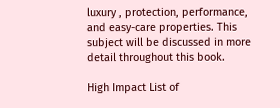luxury , protection, performance, and easy-care properties. This subject will be discussed in more detail throughout this book.

High Impact List of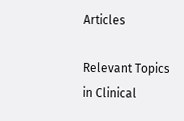Articles

Relevant Topics in Clinical